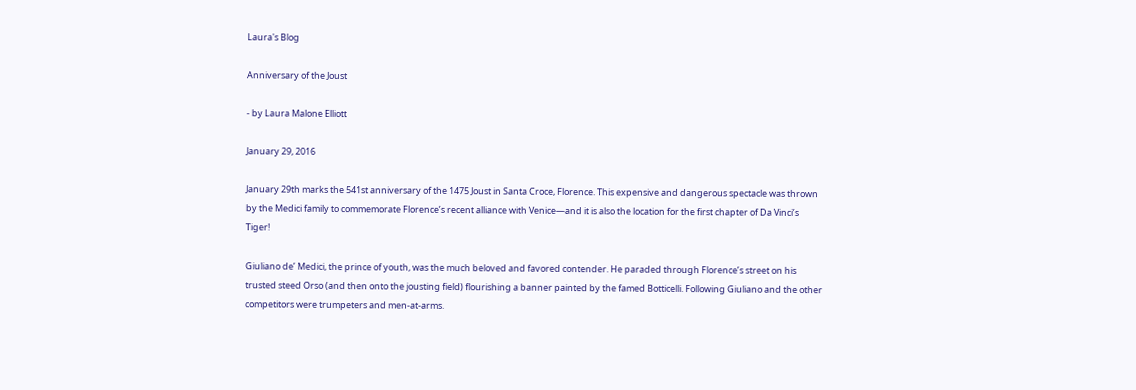Laura's Blog

Anniversary of the Joust

- by Laura Malone Elliott

January 29, 2016

January 29th marks the 541st anniversary of the 1475 Joust in Santa Croce, Florence. This expensive and dangerous spectacle was thrown by the Medici family to commemorate Florence’s recent alliance with Venice—and it is also the location for the first chapter of Da Vinci’s Tiger!

Giuliano de’ Medici, the prince of youth, was the much beloved and favored contender. He paraded through Florence’s street on his trusted steed Orso (and then onto the jousting field) flourishing a banner painted by the famed Botticelli. Following Giuliano and the other competitors were trumpeters and men-at-arms.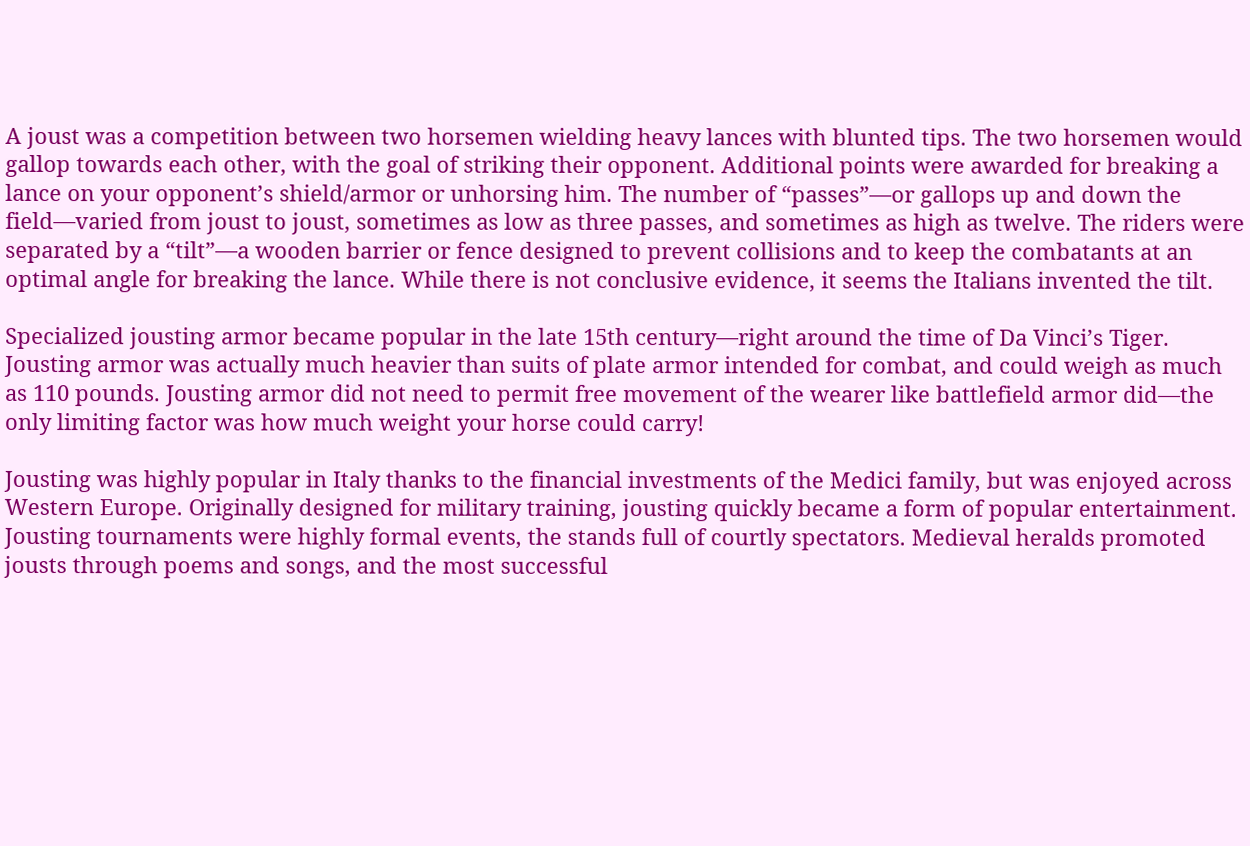A joust was a competition between two horsemen wielding heavy lances with blunted tips. The two horsemen would gallop towards each other, with the goal of striking their opponent. Additional points were awarded for breaking a lance on your opponent’s shield/armor or unhorsing him. The number of “passes”—or gallops up and down the field—varied from joust to joust, sometimes as low as three passes, and sometimes as high as twelve. The riders were separated by a “tilt”—a wooden barrier or fence designed to prevent collisions and to keep the combatants at an optimal angle for breaking the lance. While there is not conclusive evidence, it seems the Italians invented the tilt.

Specialized jousting armor became popular in the late 15th century—right around the time of Da Vinci’s Tiger. Jousting armor was actually much heavier than suits of plate armor intended for combat, and could weigh as much as 110 pounds. Jousting armor did not need to permit free movement of the wearer like battlefield armor did—the only limiting factor was how much weight your horse could carry!

Jousting was highly popular in Italy thanks to the financial investments of the Medici family, but was enjoyed across Western Europe. Originally designed for military training, jousting quickly became a form of popular entertainment. Jousting tournaments were highly formal events, the stands full of courtly spectators. Medieval heralds promoted jousts through poems and songs, and the most successful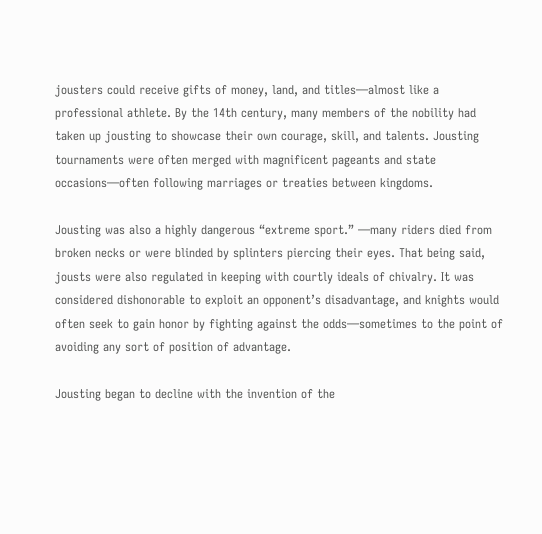jousters could receive gifts of money, land, and titles—almost like a professional athlete. By the 14th century, many members of the nobility had taken up jousting to showcase their own courage, skill, and talents. Jousting tournaments were often merged with magnificent pageants and state occasions—often following marriages or treaties between kingdoms.

Jousting was also a highly dangerous “extreme sport.” —many riders died from broken necks or were blinded by splinters piercing their eyes. That being said, jousts were also regulated in keeping with courtly ideals of chivalry. It was considered dishonorable to exploit an opponent’s disadvantage, and knights would often seek to gain honor by fighting against the odds—sometimes to the point of avoiding any sort of position of advantage.

Jousting began to decline with the invention of the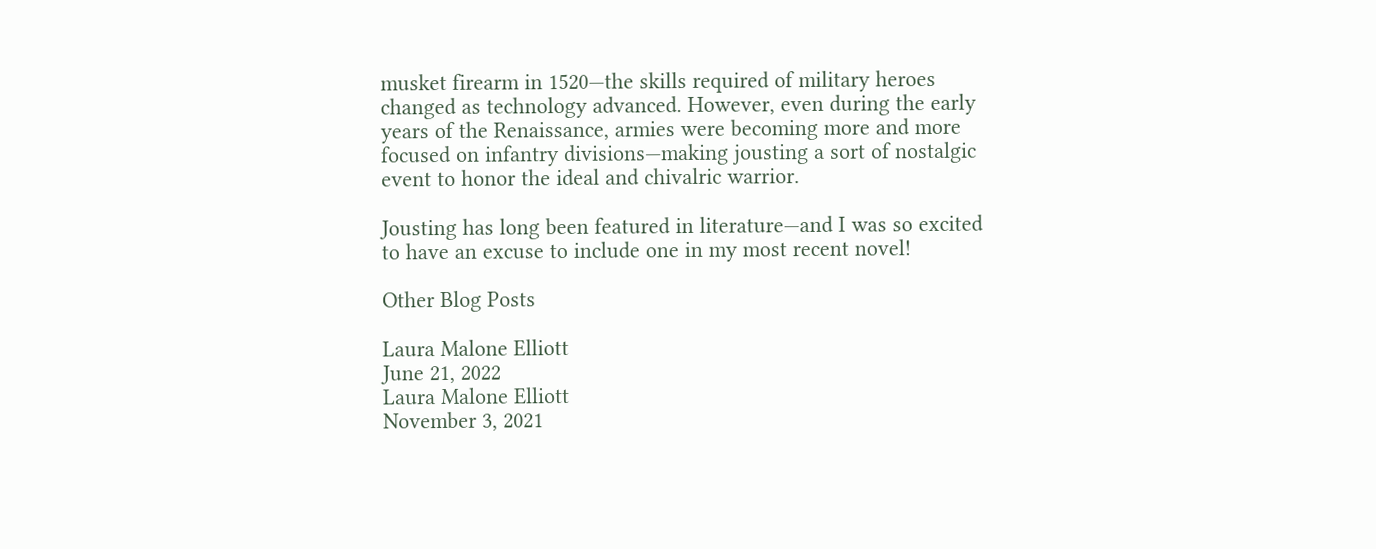musket firearm in 1520—the skills required of military heroes changed as technology advanced. However, even during the early years of the Renaissance, armies were becoming more and more focused on infantry divisions—making jousting a sort of nostalgic event to honor the ideal and chivalric warrior.

Jousting has long been featured in literature—and I was so excited to have an excuse to include one in my most recent novel!

Other Blog Posts

Laura Malone Elliott
June 21, 2022
Laura Malone Elliott
November 3, 2021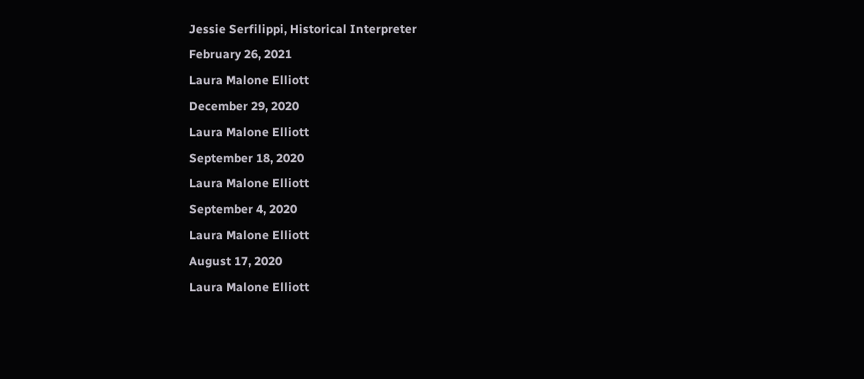Jessie Serfilippi, Historical Interpreter
February 26, 2021
Laura Malone Elliott
December 29, 2020
Laura Malone Elliott
September 18, 2020
Laura Malone Elliott
September 4, 2020
Laura Malone Elliott
August 17, 2020
Laura Malone Elliott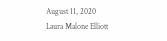August 11, 2020
Laura Malone Elliott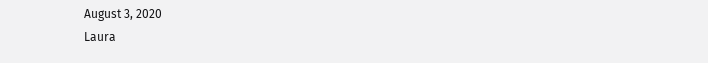August 3, 2020
Laura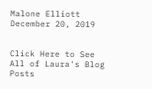Malone Elliott
December 20, 2019


Click Here to See All of Laura's Blog Posts